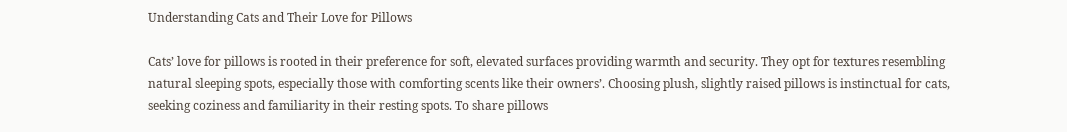Understanding Cats and Their Love for Pillows

Cats’ love for pillows is rooted in their preference for soft, elevated surfaces providing warmth and security. They opt for textures resembling natural sleeping spots, especially those with comforting scents like their owners’. Choosing plush, slightly raised pillows is instinctual for cats, seeking coziness and familiarity in their resting spots. To share pillows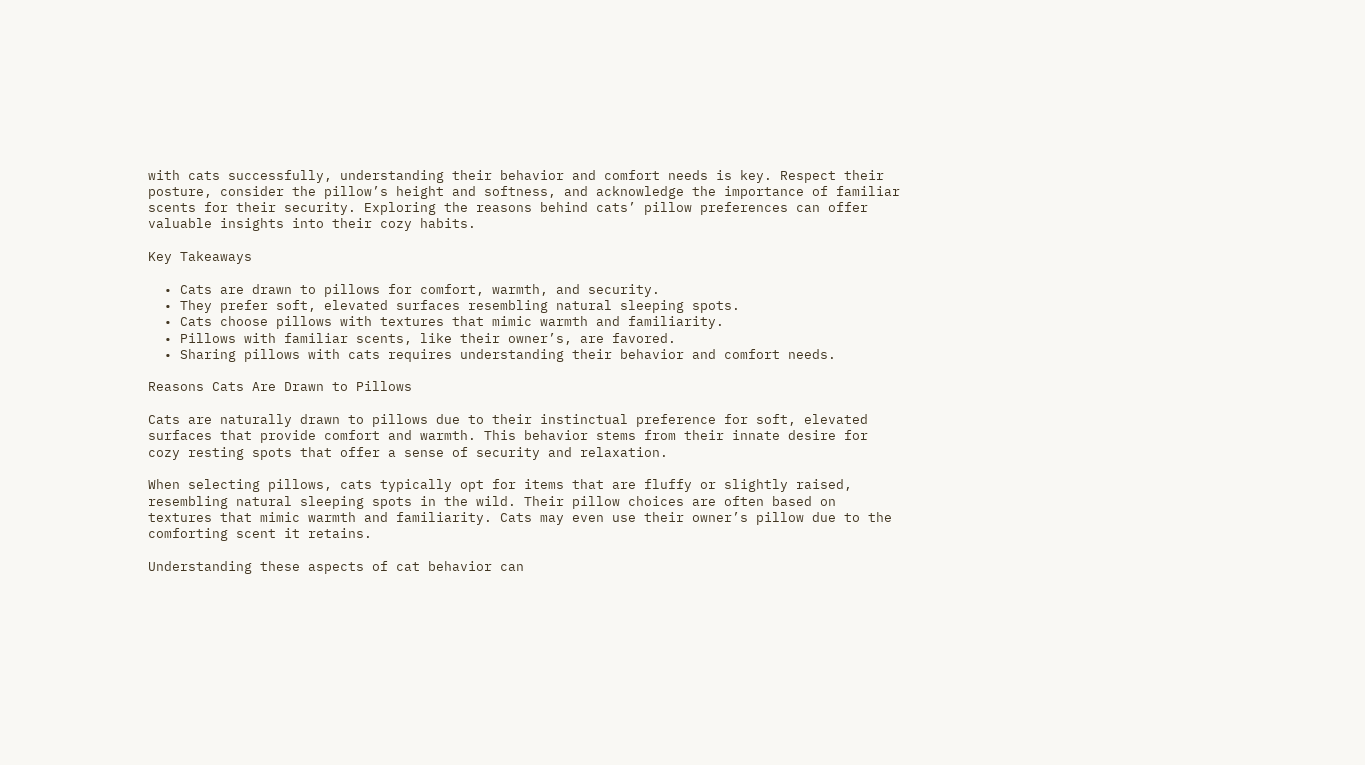with cats successfully, understanding their behavior and comfort needs is key. Respect their posture, consider the pillow’s height and softness, and acknowledge the importance of familiar scents for their security. Exploring the reasons behind cats’ pillow preferences can offer valuable insights into their cozy habits.

Key Takeaways

  • Cats are drawn to pillows for comfort, warmth, and security.
  • They prefer soft, elevated surfaces resembling natural sleeping spots.
  • Cats choose pillows with textures that mimic warmth and familiarity.
  • Pillows with familiar scents, like their owner’s, are favored.
  • Sharing pillows with cats requires understanding their behavior and comfort needs.

Reasons Cats Are Drawn to Pillows

Cats are naturally drawn to pillows due to their instinctual preference for soft, elevated surfaces that provide comfort and warmth. This behavior stems from their innate desire for cozy resting spots that offer a sense of security and relaxation.

When selecting pillows, cats typically opt for items that are fluffy or slightly raised, resembling natural sleeping spots in the wild. Their pillow choices are often based on textures that mimic warmth and familiarity. Cats may even use their owner’s pillow due to the comforting scent it retains.

Understanding these aspects of cat behavior can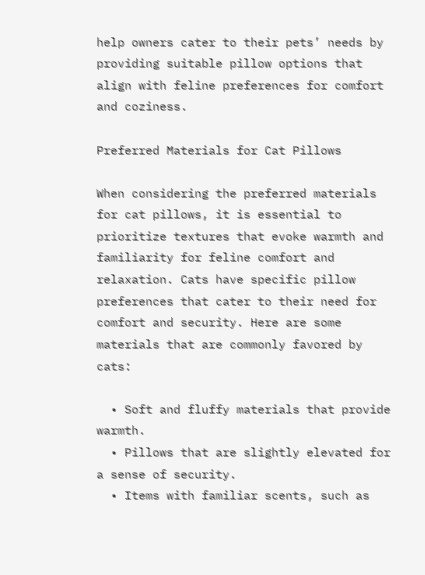help owners cater to their pets’ needs by providing suitable pillow options that align with feline preferences for comfort and coziness.

Preferred Materials for Cat Pillows

When considering the preferred materials for cat pillows, it is essential to prioritize textures that evoke warmth and familiarity for feline comfort and relaxation. Cats have specific pillow preferences that cater to their need for comfort and security. Here are some materials that are commonly favored by cats:

  • Soft and fluffy materials that provide warmth.
  • Pillows that are slightly elevated for a sense of security.
  • Items with familiar scents, such as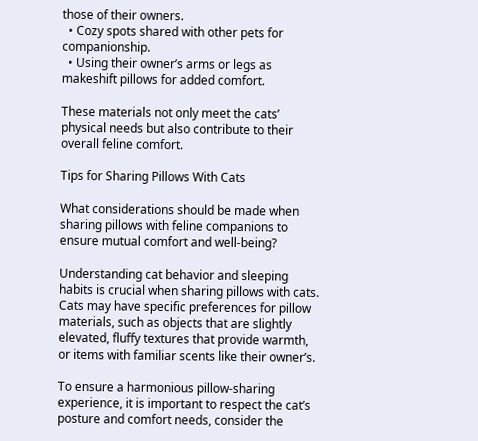those of their owners.
  • Cozy spots shared with other pets for companionship.
  • Using their owner’s arms or legs as makeshift pillows for added comfort.

These materials not only meet the cats’ physical needs but also contribute to their overall feline comfort.

Tips for Sharing Pillows With Cats

What considerations should be made when sharing pillows with feline companions to ensure mutual comfort and well-being?

Understanding cat behavior and sleeping habits is crucial when sharing pillows with cats. Cats may have specific preferences for pillow materials, such as objects that are slightly elevated, fluffy textures that provide warmth, or items with familiar scents like their owner’s.

To ensure a harmonious pillow-sharing experience, it is important to respect the cat’s posture and comfort needs, consider the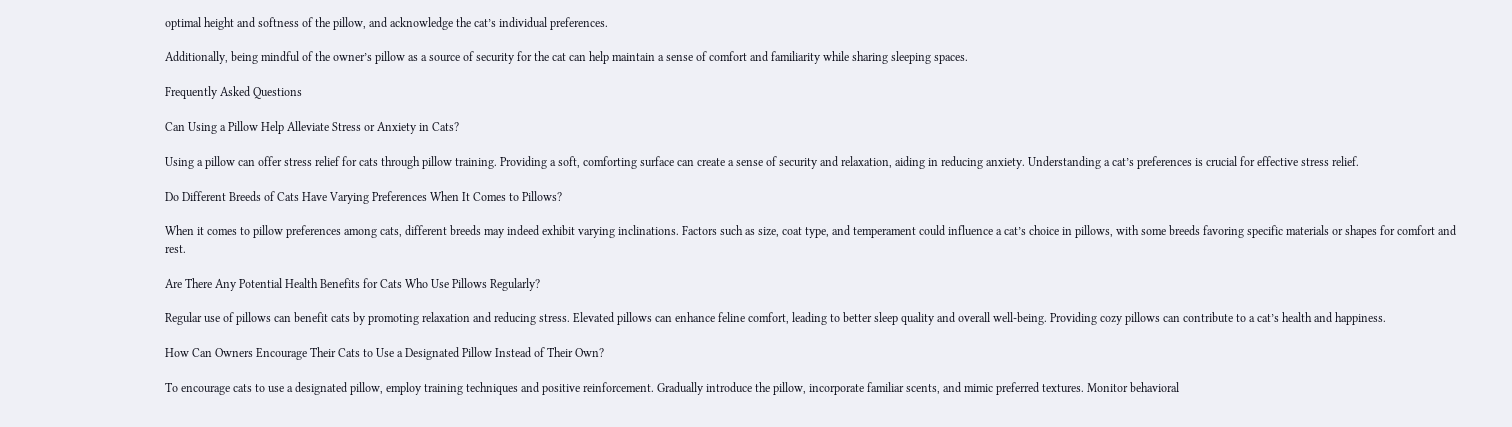optimal height and softness of the pillow, and acknowledge the cat’s individual preferences.

Additionally, being mindful of the owner’s pillow as a source of security for the cat can help maintain a sense of comfort and familiarity while sharing sleeping spaces.

Frequently Asked Questions

Can Using a Pillow Help Alleviate Stress or Anxiety in Cats?

Using a pillow can offer stress relief for cats through pillow training. Providing a soft, comforting surface can create a sense of security and relaxation, aiding in reducing anxiety. Understanding a cat’s preferences is crucial for effective stress relief.

Do Different Breeds of Cats Have Varying Preferences When It Comes to Pillows?

When it comes to pillow preferences among cats, different breeds may indeed exhibit varying inclinations. Factors such as size, coat type, and temperament could influence a cat’s choice in pillows, with some breeds favoring specific materials or shapes for comfort and rest.

Are There Any Potential Health Benefits for Cats Who Use Pillows Regularly?

Regular use of pillows can benefit cats by promoting relaxation and reducing stress. Elevated pillows can enhance feline comfort, leading to better sleep quality and overall well-being. Providing cozy pillows can contribute to a cat’s health and happiness.

How Can Owners Encourage Their Cats to Use a Designated Pillow Instead of Their Own?

To encourage cats to use a designated pillow, employ training techniques and positive reinforcement. Gradually introduce the pillow, incorporate familiar scents, and mimic preferred textures. Monitor behavioral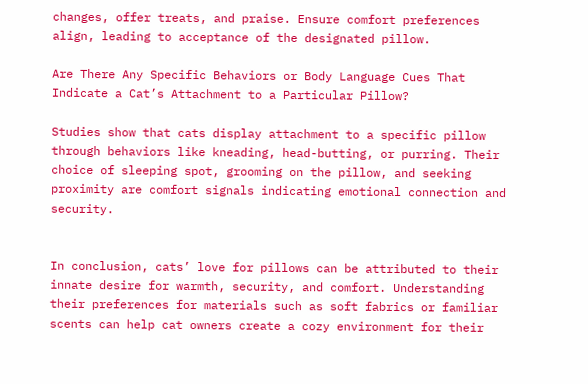changes, offer treats, and praise. Ensure comfort preferences align, leading to acceptance of the designated pillow.

Are There Any Specific Behaviors or Body Language Cues That Indicate a Cat’s Attachment to a Particular Pillow?

Studies show that cats display attachment to a specific pillow through behaviors like kneading, head-butting, or purring. Their choice of sleeping spot, grooming on the pillow, and seeking proximity are comfort signals indicating emotional connection and security.


In conclusion, cats’ love for pillows can be attributed to their innate desire for warmth, security, and comfort. Understanding their preferences for materials such as soft fabrics or familiar scents can help cat owners create a cozy environment for their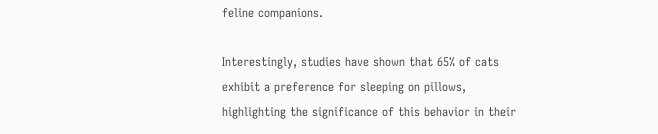feline companions.

Interestingly, studies have shown that 65% of cats exhibit a preference for sleeping on pillows, highlighting the significance of this behavior in their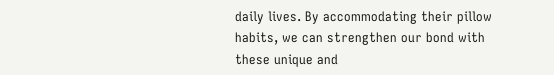daily lives. By accommodating their pillow habits, we can strengthen our bond with these unique and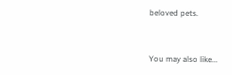beloved pets.


You may also like...